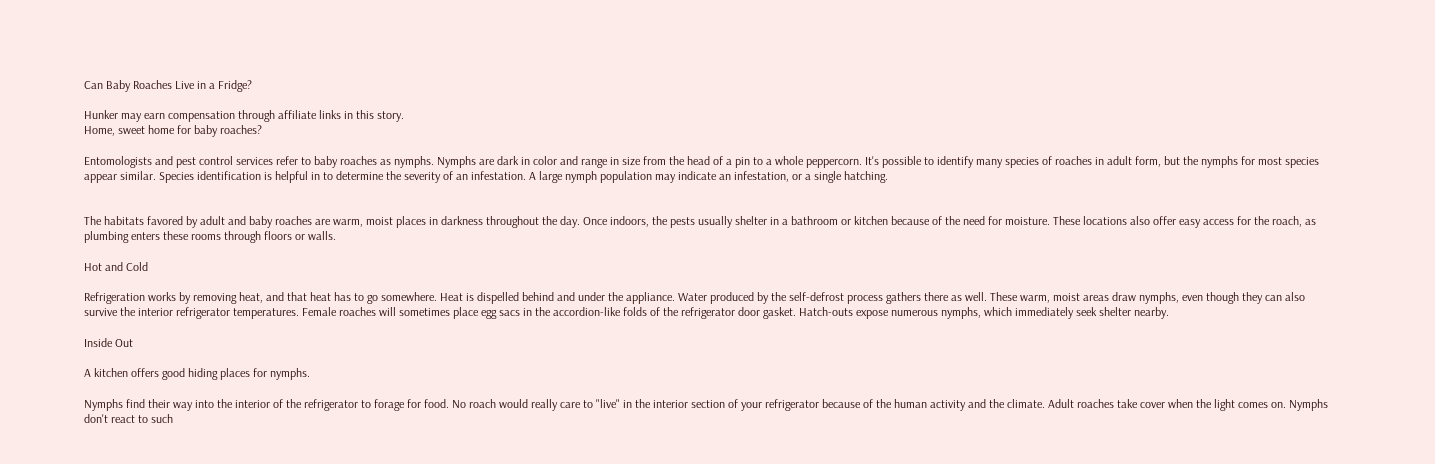Can Baby Roaches Live in a Fridge?

Hunker may earn compensation through affiliate links in this story.
Home, sweet home for baby roaches?

Entomologists and pest control services refer to baby roaches as nymphs. Nymphs are dark in color and range in size from the head of a pin to a whole peppercorn. It's possible to identify many species of roaches in adult form, but the nymphs for most species appear similar. Species identification is helpful in to determine the severity of an infestation. A large nymph population may indicate an infestation, or a single hatching.


The habitats favored by adult and baby roaches are warm, moist places in darkness throughout the day. Once indoors, the pests usually shelter in a bathroom or kitchen because of the need for moisture. These locations also offer easy access for the roach, as plumbing enters these rooms through floors or walls.

Hot and Cold

Refrigeration works by removing heat, and that heat has to go somewhere. Heat is dispelled behind and under the appliance. Water produced by the self-defrost process gathers there as well. These warm, moist areas draw nymphs, even though they can also survive the interior refrigerator temperatures. Female roaches will sometimes place egg sacs in the accordion-like folds of the refrigerator door gasket. Hatch-outs expose numerous nymphs, which immediately seek shelter nearby.

Inside Out

A kitchen offers good hiding places for nymphs.

Nymphs find their way into the interior of the refrigerator to forage for food. No roach would really care to "live" in the interior section of your refrigerator because of the human activity and the climate. Adult roaches take cover when the light comes on. Nymphs don't react to such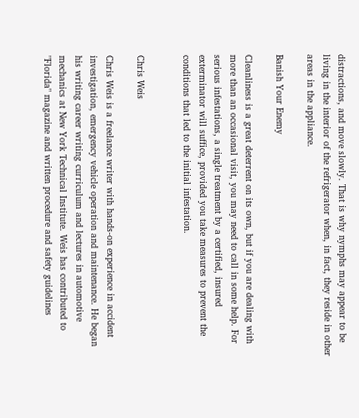distractions, and move slowly. That is why nymphs may appear to be living in the interior of the refrigerator when, in fact, they reside in other areas in the appliance.

Banish Your Enemy

Cleanliness is a great deterrent on its own, but if you are dealing with more than an occasional visit, you may need to call in some help. For serious infestations, a single treatment by a certified, insured exterminator will suffice, provided you take measures to prevent the conditions that led to the initial infestation.


Chris Weis

Chris Weis is a freelance writer with hands-on experience in accident investigation, emergency vehicle operation and maintenance. He began his writing career writing curriculum and lectures in automotive mechanics at New York Technical Institute. Weis has contributed to "Florida" magazine and written procedure and safety guidelines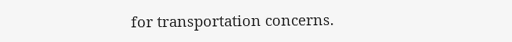for transportation concerns.